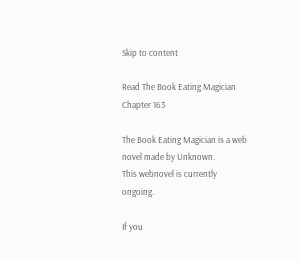Skip to content

Read The Book Eating Magician Chapter 163

The Book Eating Magician is a web novel made by Unknown.
This webnovel is currently ongoing.

If you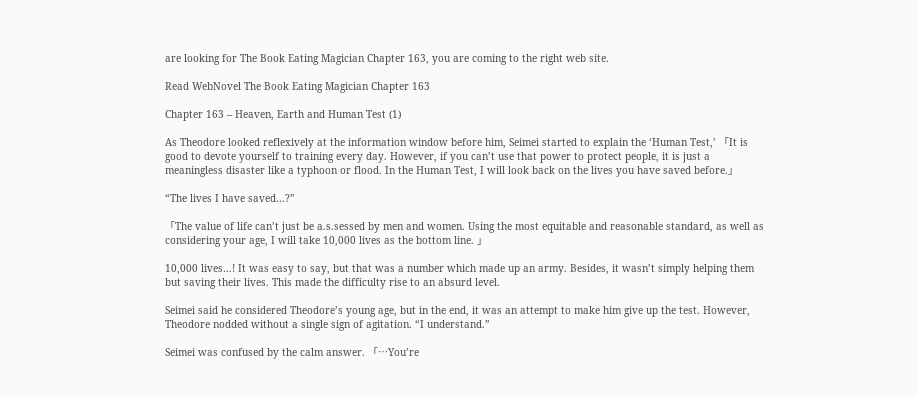are looking for The Book Eating Magician Chapter 163, you are coming to the right web site.

Read WebNovel The Book Eating Magician Chapter 163

Chapter 163 – Heaven, Earth and Human Test (1)

As Theodore looked reflexively at the information window before him, Seimei started to explain the ‘Human Test,’ 「It is good to devote yourself to training every day. However, if you can’t use that power to protect people, it is just a meaningless disaster like a typhoon or flood. In the Human Test, I will look back on the lives you have saved before.」

“The lives I have saved…?”

「The value of life can’t just be a.s.sessed by men and women. Using the most equitable and reasonable standard, as well as considering your age, I will take 10,000 lives as the bottom line. 」

10,000 lives…! It was easy to say, but that was a number which made up an army. Besides, it wasn’t simply helping them but saving their lives. This made the difficulty rise to an absurd level.

Seimei said he considered Theodore’s young age, but in the end, it was an attempt to make him give up the test. However, Theodore nodded without a single sign of agitation. “I understand.”

Seimei was confused by the calm answer. 「…You’re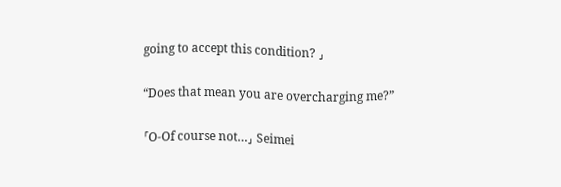going to accept this condition? 」

“Does that mean you are overcharging me?”

「O-Of course not…」 Seimei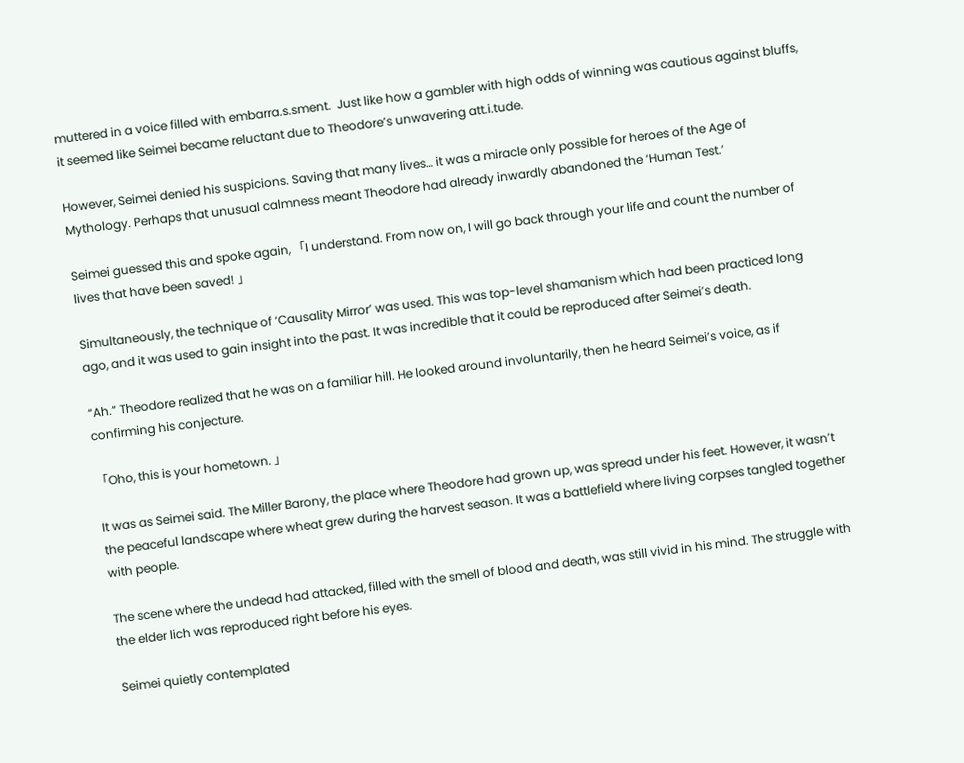muttered in a voice filled with embarra.s.sment.  Just like how a gambler with high odds of winning was cautious against bluffs, it seemed like Seimei became reluctant due to Theodore’s unwavering att.i.tude.

However, Seimei denied his suspicions. Saving that many lives… it was a miracle only possible for heroes of the Age of Mythology. Perhaps that unusual calmness meant Theodore had already inwardly abandoned the ‘Human Test.’

Seimei guessed this and spoke again, 「I understand. From now on, I will go back through your life and count the number of lives that have been saved! 」

Simultaneously, the technique of ‘Causality Mirror’ was used. This was top-level shamanism which had been practiced long ago, and it was used to gain insight into the past. It was incredible that it could be reproduced after Seimei’s death.

“Ah.” Theodore realized that he was on a familiar hill. He looked around involuntarily, then he heard Seimei’s voice, as if confirming his conjecture.

「Oho, this is your hometown. 」

It was as Seimei said. The Miller Barony, the place where Theodore had grown up, was spread under his feet. However, it wasn’t the peaceful landscape where wheat grew during the harvest season. It was a battlefield where living corpses tangled together with people.

The scene where the undead had attacked, filled with the smell of blood and death, was still vivid in his mind. The struggle with the elder lich was reproduced right before his eyes.

Seimei quietly contemplated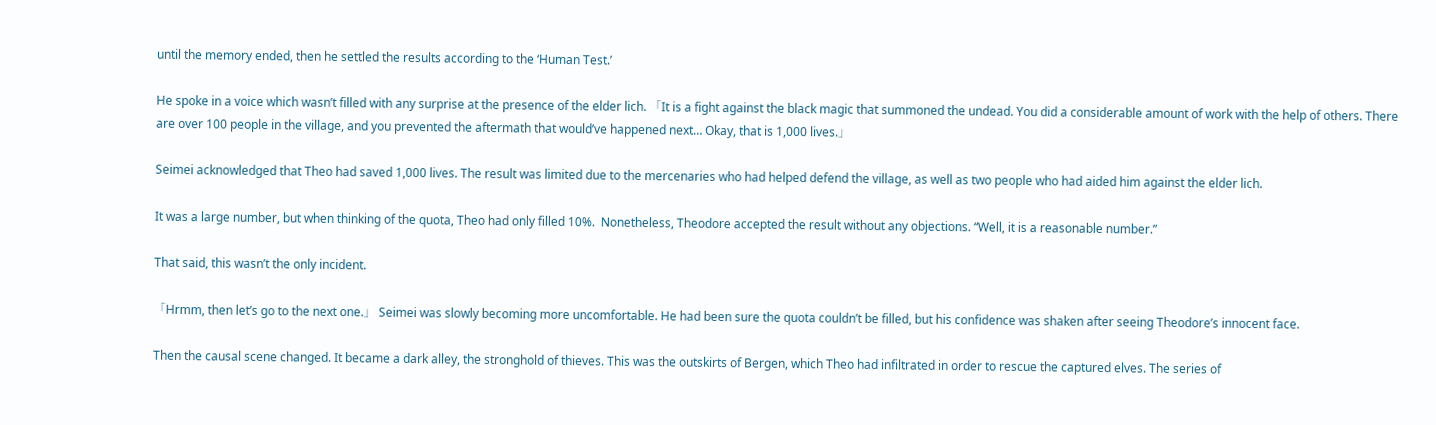until the memory ended, then he settled the results according to the ‘Human Test.’

He spoke in a voice which wasn’t filled with any surprise at the presence of the elder lich. 「It is a fight against the black magic that summoned the undead. You did a considerable amount of work with the help of others. There are over 100 people in the village, and you prevented the aftermath that would’ve happened next… Okay, that is 1,000 lives.」

Seimei acknowledged that Theo had saved 1,000 lives. The result was limited due to the mercenaries who had helped defend the village, as well as two people who had aided him against the elder lich.

It was a large number, but when thinking of the quota, Theo had only filled 10%.  Nonetheless, Theodore accepted the result without any objections. “Well, it is a reasonable number.”

That said, this wasn’t the only incident.

「Hrmm, then let’s go to the next one.」 Seimei was slowly becoming more uncomfortable. He had been sure the quota couldn’t be filled, but his confidence was shaken after seeing Theodore’s innocent face.

Then the causal scene changed. It became a dark alley, the stronghold of thieves. This was the outskirts of Bergen, which Theo had infiltrated in order to rescue the captured elves. The series of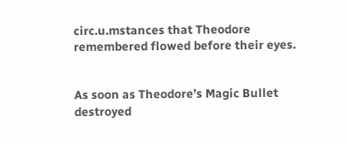circ.u.mstances that Theodore remembered flowed before their eyes.


As soon as Theodore’s Magic Bullet destroyed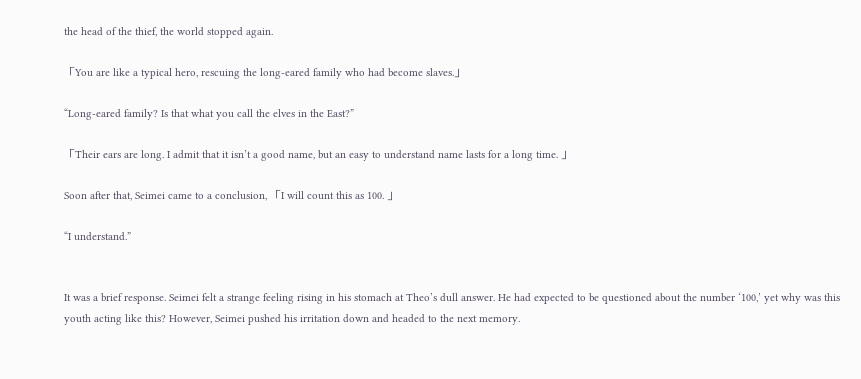the head of the thief, the world stopped again.

「You are like a typical hero, rescuing the long-eared family who had become slaves.」

“Long-eared family? Is that what you call the elves in the East?”

「Their ears are long. I admit that it isn’t a good name, but an easy to understand name lasts for a long time. 」

Soon after that, Seimei came to a conclusion, 「I will count this as 100. 」

“I understand.”


It was a brief response. Seimei felt a strange feeling rising in his stomach at Theo’s dull answer. He had expected to be questioned about the number ‘100,’ yet why was this youth acting like this? However, Seimei pushed his irritation down and headed to the next memory.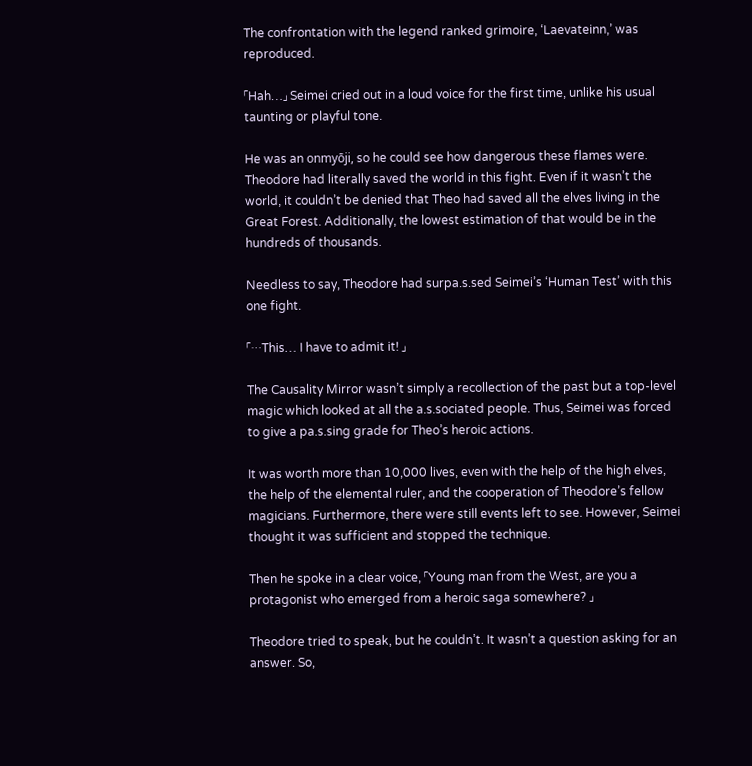The confrontation with the legend ranked grimoire, ‘Laevateinn,’ was reproduced.

「Hah…」 Seimei cried out in a loud voice for the first time, unlike his usual taunting or playful tone.

He was an onmyōji, so he could see how dangerous these flames were. Theodore had literally saved the world in this fight. Even if it wasn’t the world, it couldn’t be denied that Theo had saved all the elves living in the Great Forest. Additionally, the lowest estimation of that would be in the hundreds of thousands.

Needless to say, Theodore had surpa.s.sed Seimei’s ‘Human Test’ with this one fight.

「…This… I have to admit it! 」

The Causality Mirror wasn’t simply a recollection of the past but a top-level magic which looked at all the a.s.sociated people. Thus, Seimei was forced to give a pa.s.sing grade for Theo’s heroic actions.

It was worth more than 10,000 lives, even with the help of the high elves, the help of the elemental ruler, and the cooperation of Theodore’s fellow magicians. Furthermore, there were still events left to see. However, Seimei thought it was sufficient and stopped the technique.

Then he spoke in a clear voice, 「Young man from the West, are you a protagonist who emerged from a heroic saga somewhere? 」

Theodore tried to speak, but he couldn’t. It wasn’t a question asking for an answer. So,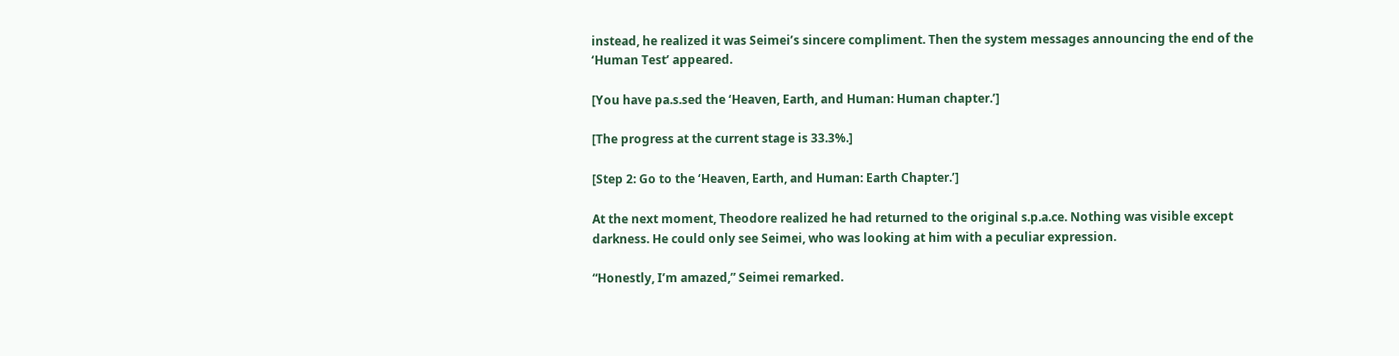instead, he realized it was Seimei’s sincere compliment. Then the system messages announcing the end of the ‘Human Test’ appeared.

[You have pa.s.sed the ‘Heaven, Earth, and Human: Human chapter.’]

[The progress at the current stage is 33.3%.]

[Step 2: Go to the ‘Heaven, Earth, and Human: Earth Chapter.’]

At the next moment, Theodore realized he had returned to the original s.p.a.ce. Nothing was visible except darkness. He could only see Seimei, who was looking at him with a peculiar expression.

“Honestly, I’m amazed,” Seimei remarked.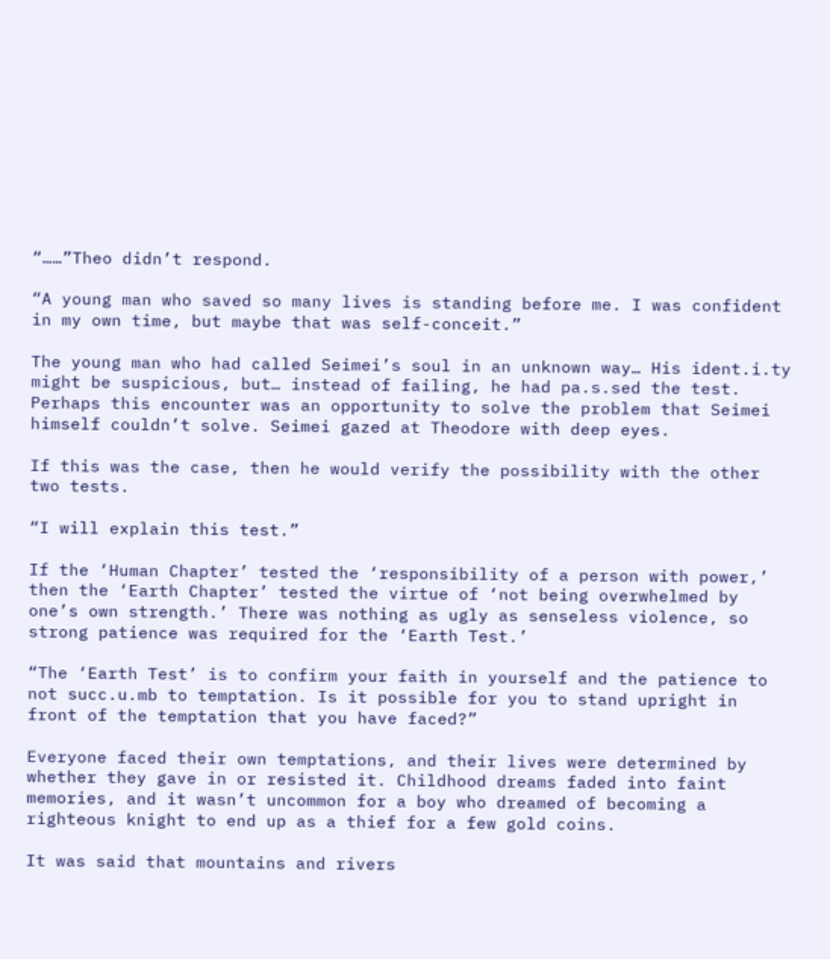“……”Theo didn’t respond.

“A young man who saved so many lives is standing before me. I was confident in my own time, but maybe that was self-conceit.”

The young man who had called Seimei’s soul in an unknown way… His ident.i.ty might be suspicious, but… instead of failing, he had pa.s.sed the test. Perhaps this encounter was an opportunity to solve the problem that Seimei himself couldn’t solve. Seimei gazed at Theodore with deep eyes.

If this was the case, then he would verify the possibility with the other two tests.

“I will explain this test.”

If the ‘Human Chapter’ tested the ‘responsibility of a person with power,’ then the ‘Earth Chapter’ tested the virtue of ‘not being overwhelmed by one’s own strength.’ There was nothing as ugly as senseless violence, so strong patience was required for the ‘Earth Test.’

“The ‘Earth Test’ is to confirm your faith in yourself and the patience to not succ.u.mb to temptation. Is it possible for you to stand upright in front of the temptation that you have faced?”

Everyone faced their own temptations, and their lives were determined by whether they gave in or resisted it. Childhood dreams faded into faint memories, and it wasn’t uncommon for a boy who dreamed of becoming a righteous knight to end up as a thief for a few gold coins.

It was said that mountains and rivers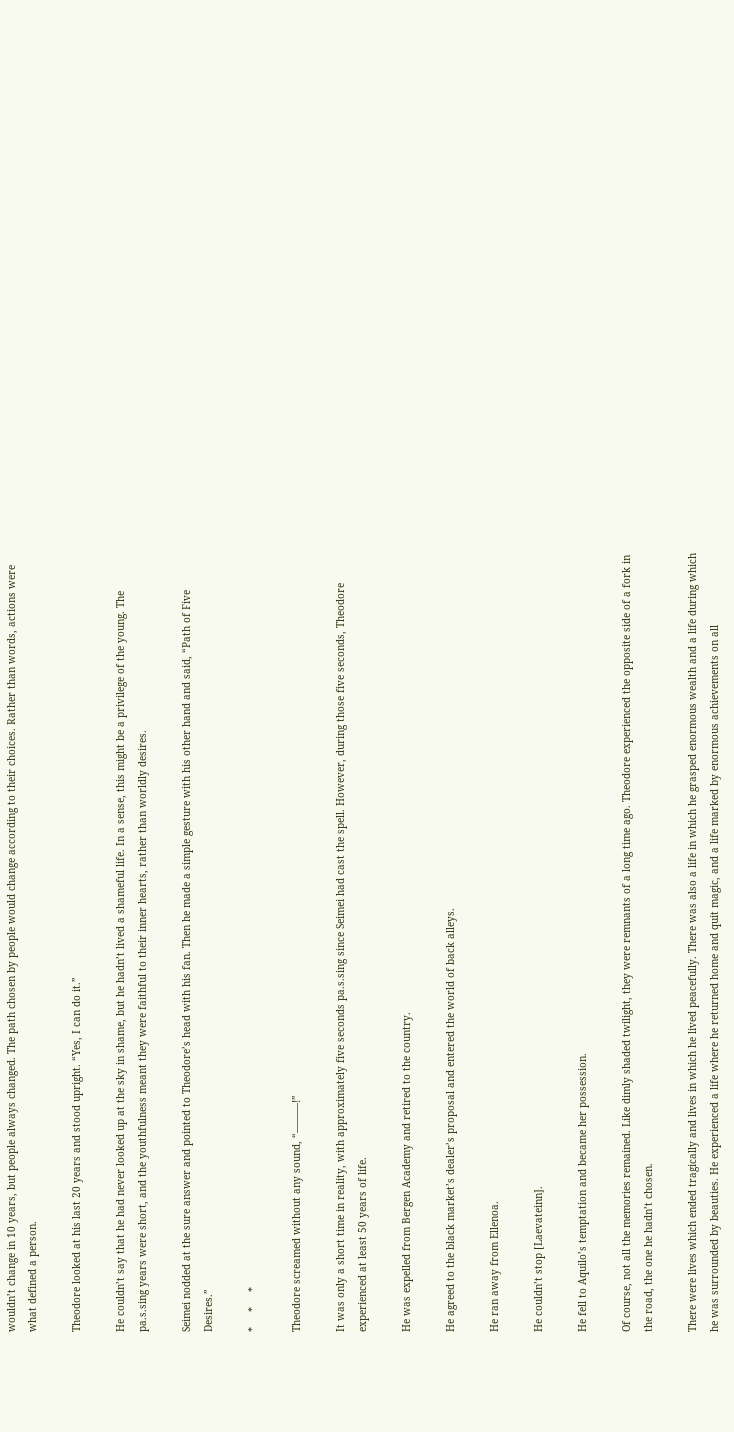wouldn’t change in 10 years, but people always changed. The path chosen by people would change according to their choices. Rather than words, actions were what defined a person.

Theodore looked at his last 20 years and stood upright. “Yes, I can do it.”

He couldn’t say that he had never looked up at the sky in shame, but he hadn’t lived a shameful life. In a sense, this might be a privilege of the young. The pa.s.sing years were short, and the youthfulness meant they were faithful to their inner hearts, rather than worldly desires.

Seimei nodded at the sure answer and pointed to Theodore’s head with his fan. Then he made a simple gesture with his other hand and said, “Path of Five Desires.”

*     *     *

Theodore screamed without any sound, “―――!”

It was only a short time in reality, with approximately five seconds pa.s.sing since Seimei had cast the spell. However, during those five seconds, Theodore experienced at least 50 years of life.

He was expelled from Bergen Academy and retired to the country.

He agreed to the black market’s dealer’s proposal and entered the world of back alleys.

He ran away from Ellenoa.

He couldn’t stop [Laevateinn].

He fell to Aquilo’s temptation and became her possession.

Of course, not all the memories remained. Like dimly shaded twilight, they were remnants of a long time ago. Theodore experienced the opposite side of a fork in the road, the one he hadn’t chosen.

There were lives which ended tragically and lives in which he lived peacefully. There was also a life in which he grasped enormous wealth and a life during which he was surrounded by beauties. He experienced a life where he returned home and quit magic, and a life marked by enormous achievements on all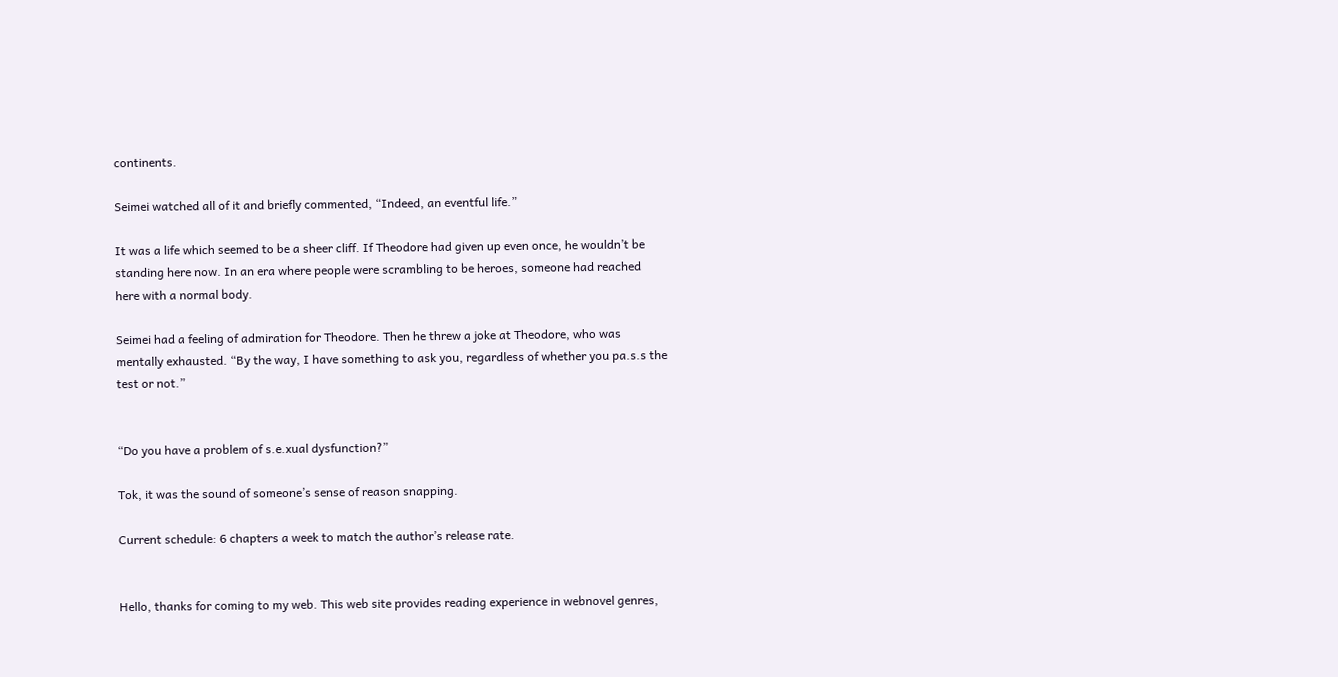continents.

Seimei watched all of it and briefly commented, “Indeed, an eventful life.”

It was a life which seemed to be a sheer cliff. If Theodore had given up even once, he wouldn’t be standing here now. In an era where people were scrambling to be heroes, someone had reached here with a normal body.

Seimei had a feeling of admiration for Theodore. Then he threw a joke at Theodore, who was mentally exhausted. “By the way, I have something to ask you, regardless of whether you pa.s.s the test or not.”


“Do you have a problem of s.e.xual dysfunction?”

Tok, it was the sound of someone’s sense of reason snapping.

Current schedule: 6 chapters a week to match the author’s release rate.


Hello, thanks for coming to my web. This web site provides reading experience in webnovel genres,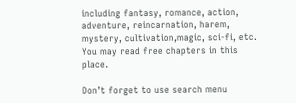including fantasy, romance, action, adventure, reincarnation, harem, mystery, cultivation,magic, sci-fi, etc. You may read free chapters in this place.

Don’t forget to use search menu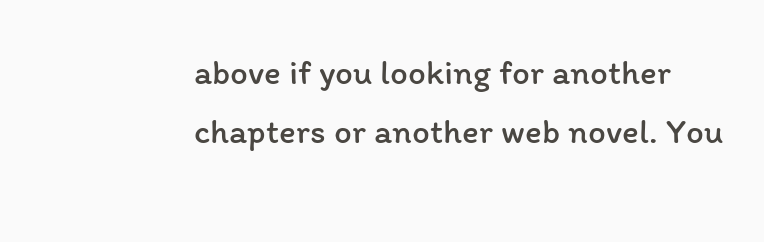above if you looking for another chapters or another web novel. You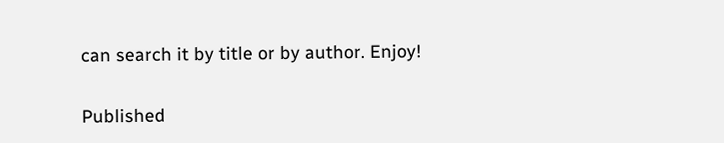can search it by title or by author. Enjoy!

Published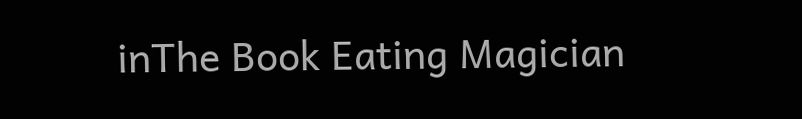inThe Book Eating Magician